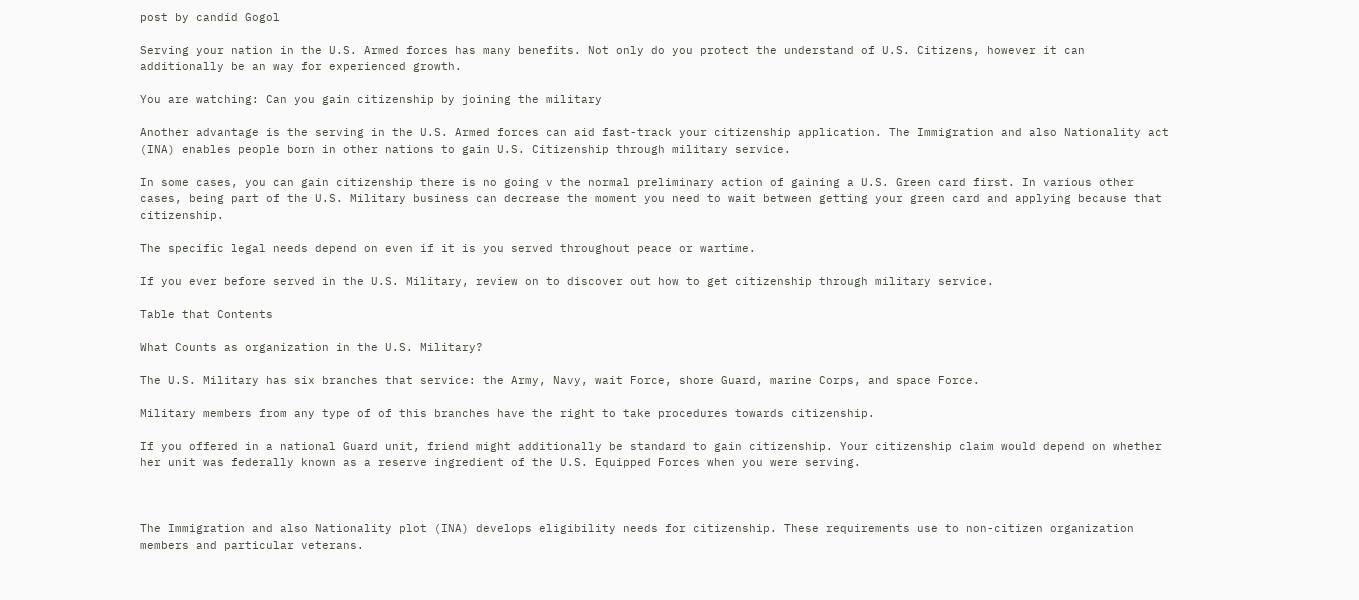post by candid Gogol

Serving your nation in the U.S. Armed forces has many benefits. Not only do you protect the understand of U.S. Citizens, however it can additionally be an way for experienced growth.

You are watching: Can you gain citizenship by joining the military

Another advantage is the serving in the U.S. Armed forces can aid fast-track your citizenship application. The Immigration and also Nationality act (INA) enables people born in other nations to gain U.S. Citizenship through military service.

In some cases, you can gain citizenship there is no going v the normal preliminary action of gaining a U.S. Green card first. In various other cases, being part of the U.S. Military business can decrease the moment you need to wait between getting your green card and applying because that citizenship.

The specific legal needs depend on even if it is you served throughout peace or wartime.

If you ever before served in the U.S. Military, review on to discover out how to get citizenship through military service.

Table that Contents

What Counts as organization in the U.S. Military?

The U.S. Military has six branches that service: the Army, Navy, wait Force, shore Guard, marine Corps, and space Force.

Military members from any type of of this branches have the right to take procedures towards citizenship.

If you offered in a national Guard unit, friend might additionally be standard to gain citizenship. Your citizenship claim would depend on whether her unit was federally known as a reserve ingredient of the U.S. Equipped Forces when you were serving.



The Immigration and also Nationality plot (INA) develops eligibility needs for citizenship. These requirements use to non-citizen organization members and particular veterans.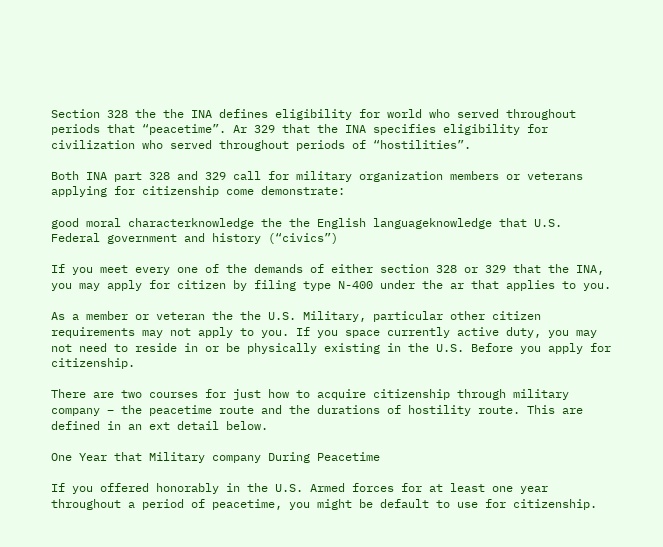Section 328 the the INA defines eligibility for world who served throughout periods that “peacetime”. Ar 329 that the INA specifies eligibility for civilization who served throughout periods of “hostilities”.

Both INA part 328 and 329 call for military organization members or veterans applying for citizenship come demonstrate:

good moral characterknowledge the the English languageknowledge that U.S. Federal government and history (“civics”)

If you meet every one of the demands of either section 328 or 329 that the INA, you may apply for citizen by filing type N-400 under the ar that applies to you.

As a member or veteran the the U.S. Military, particular other citizen requirements may not apply to you. If you space currently active duty, you may not need to reside in or be physically existing in the U.S. Before you apply for citizenship.

There are two courses for just how to acquire citizenship through military company – the peacetime route and the durations of hostility route. This are defined in an ext detail below.

One Year that Military company During Peacetime

If you offered honorably in the U.S. Armed forces for at least one year throughout a period of peacetime, you might be default to use for citizenship.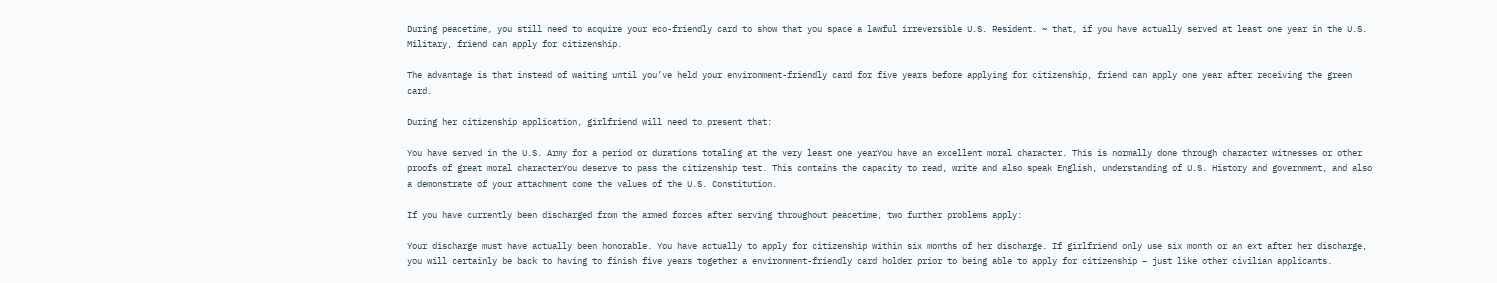During peacetime, you still need to acquire your eco-friendly card to show that you space a lawful irreversible U.S. Resident. ~ that, if you have actually served at least one year in the U.S. Military, friend can apply for citizenship.

The advantage is that instead of waiting until you’ve held your environment-friendly card for five years before applying for citizenship, friend can apply one year after receiving the green card.

During her citizenship application, girlfriend will need to present that:

You have served in the U.S. Army for a period or durations totaling at the very least one yearYou have an excellent moral character. This is normally done through character witnesses or other proofs of great moral characterYou deserve to pass the citizenship test. This contains the capacity to read, write and also speak English, understanding of U.S. History and government, and also a demonstrate of your attachment come the values of the U.S. Constitution.

If you have currently been discharged from the armed forces after serving throughout peacetime, two further problems apply:

Your discharge must have actually been honorable. You have actually to apply for citizenship within six months of her discharge. If girlfriend only use six month or an ext after her discharge, you will certainly be back to having to finish five years together a environment-friendly card holder prior to being able to apply for citizenship – just like other civilian applicants.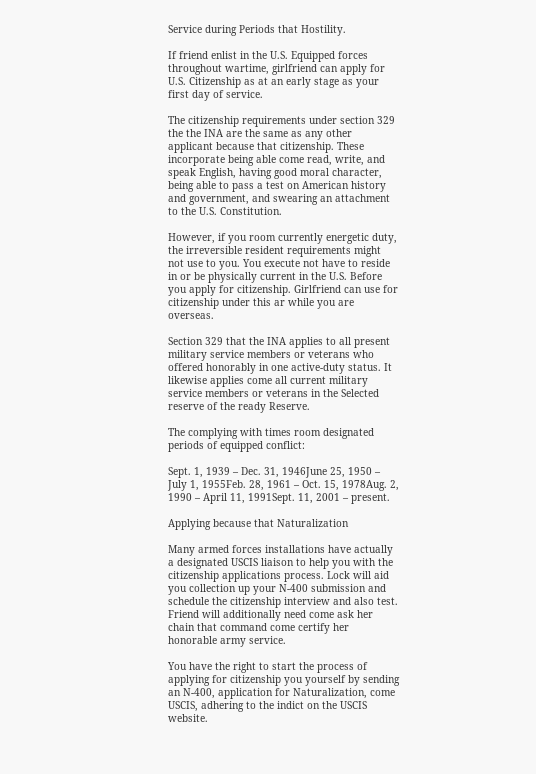Service during Periods that Hostility.

If friend enlist in the U.S. Equipped forces throughout wartime, girlfriend can apply for U.S. Citizenship as at an early stage as your first day of service.

The citizenship requirements under section 329 the the INA are the same as any other applicant because that citizenship. These incorporate being able come read, write, and speak English, having good moral character, being able to pass a test on American history and government, and swearing an attachment to the U.S. Constitution.

However, if you room currently energetic duty, the irreversible resident requirements might not use to you. You execute not have to reside in or be physically current in the U.S. Before you apply for citizenship. Girlfriend can use for citizenship under this ar while you are overseas.

Section 329 that the INA applies to all present military service members or veterans who offered honorably in one active-duty status. It likewise applies come all current military service members or veterans in the Selected reserve of the ready Reserve.

The complying with times room designated periods of equipped conflict:

Sept. 1, 1939 – Dec. 31, 1946June 25, 1950 – July 1, 1955Feb. 28, 1961 – Oct. 15, 1978Aug. 2, 1990 – April 11, 1991Sept. 11, 2001 – present.

Applying because that Naturalization

Many armed forces installations have actually a designated USCIS liaison to help you with the citizenship applications process. Lock will aid you collection up your N-400 submission and schedule the citizenship interview and also test. Friend will additionally need come ask her chain that command come certify her honorable army service.

You have the right to start the process of applying for citizenship you yourself by sending an N-400, application for Naturalization, come USCIS, adhering to the indict on the USCIS website.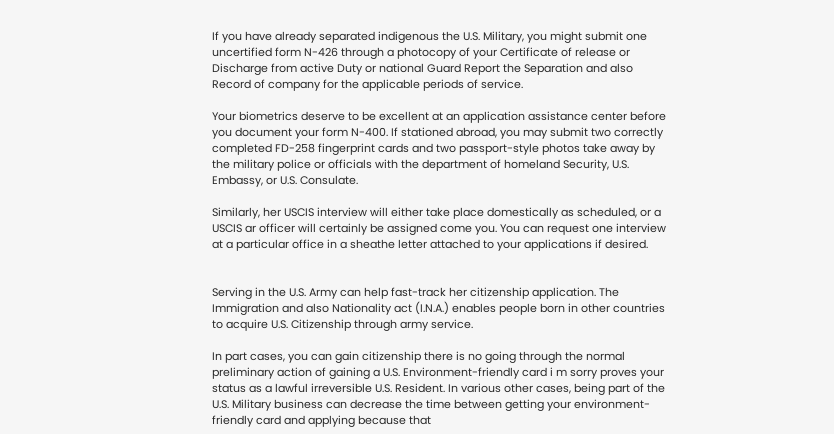If you have already separated indigenous the U.S. Military, you might submit one uncertified form N-426 through a photocopy of your Certificate of release or Discharge from active Duty or national Guard Report the Separation and also Record of company for the applicable periods of service.

Your biometrics deserve to be excellent at an application assistance center before you document your form N-400. If stationed abroad, you may submit two correctly completed FD-258 fingerprint cards and two passport-style photos take away by the military police or officials with the department of homeland Security, U.S. Embassy, or U.S. Consulate.

Similarly, her USCIS interview will either take place domestically as scheduled, or a USCIS ar officer will certainly be assigned come you. You can request one interview at a particular office in a sheathe letter attached to your applications if desired.


Serving in the U.S. Army can help fast-track her citizenship application. The Immigration and also Nationality act (I.N.A.) enables people born in other countries to acquire U.S. Citizenship through army service.

In part cases, you can gain citizenship there is no going through the normal preliminary action of gaining a U.S. Environment-friendly card i m sorry proves your status as a lawful irreversible U.S. Resident. In various other cases, being part of the U.S. Military business can decrease the time between getting your environment-friendly card and applying because that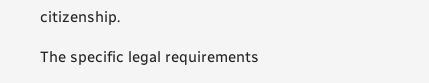citizenship.

The specific legal requirements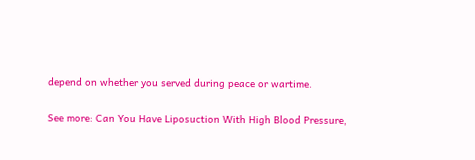depend on whether you served during peace or wartime.

See more: Can You Have Liposuction With High Blood Pressure,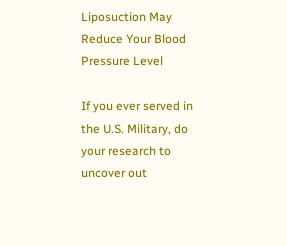Liposuction May Reduce Your Blood Pressure Level

If you ever served in the U.S. Military, do your research to uncover out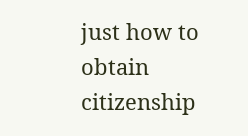just how to obtain citizenship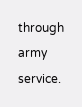through army service.